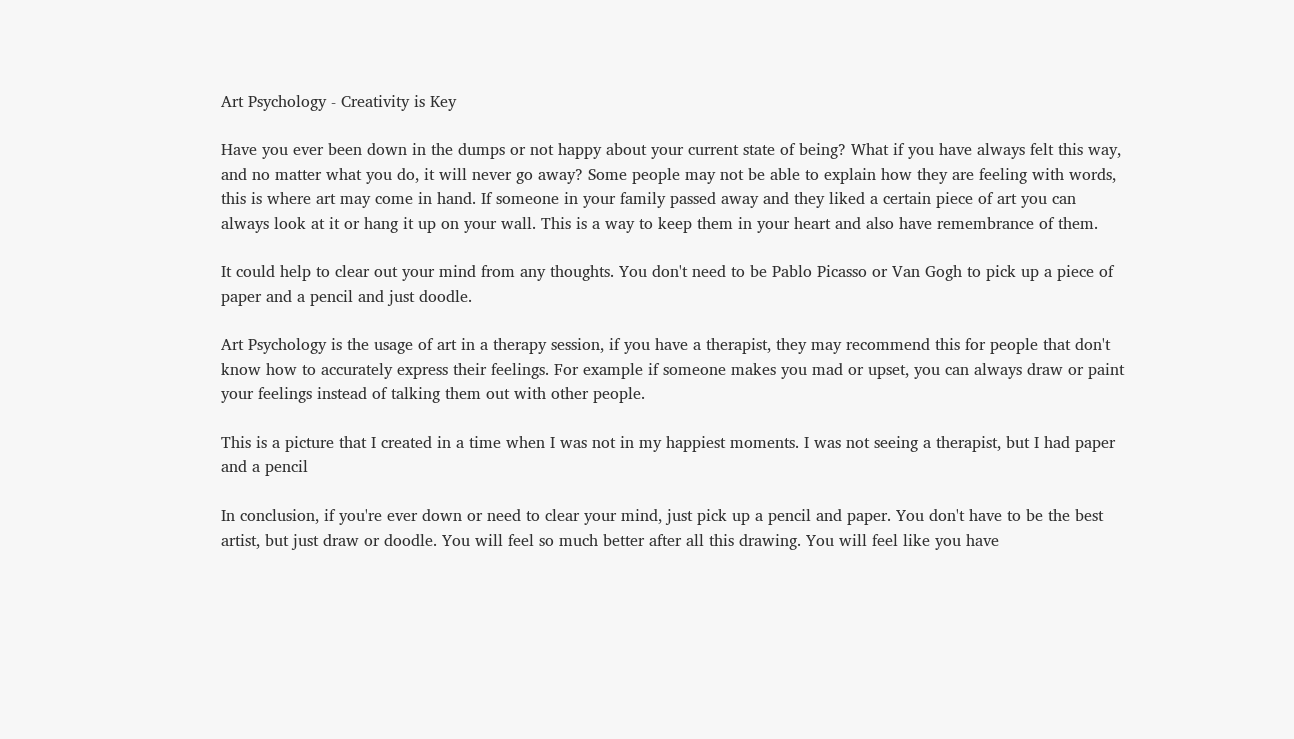Art Psychology - Creativity is Key

Have you ever been down in the dumps or not happy about your current state of being? What if you have always felt this way, and no matter what you do, it will never go away? Some people may not be able to explain how they are feeling with words, this is where art may come in hand. If someone in your family passed away and they liked a certain piece of art you can always look at it or hang it up on your wall. This is a way to keep them in your heart and also have remembrance of them.

It could help to clear out your mind from any thoughts. You don't need to be Pablo Picasso or Van Gogh to pick up a piece of paper and a pencil and just doodle.

Art Psychology is the usage of art in a therapy session, if you have a therapist, they may recommend this for people that don't know how to accurately express their feelings. For example if someone makes you mad or upset, you can always draw or paint your feelings instead of talking them out with other people.

This is a picture that I created in a time when I was not in my happiest moments. I was not seeing a therapist, but I had paper and a pencil

In conclusion, if you're ever down or need to clear your mind, just pick up a pencil and paper. You don't have to be the best artist, but just draw or doodle. You will feel so much better after all this drawing. You will feel like you have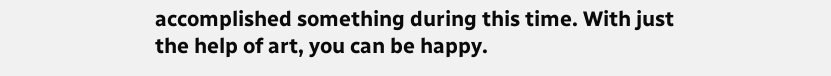accomplished something during this time. With just the help of art, you can be happy.